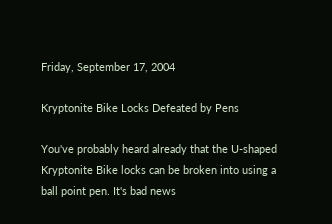Friday, September 17, 2004

Kryptonite Bike Locks Defeated by Pens

You've probably heard already that the U-shaped Kryptonite Bike locks can be broken into using a ball point pen. It's bad news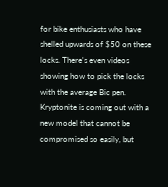for bike enthusiasts who have shelled upwards of $50 on these locks. There's even videos showing how to pick the locks with the average Bic pen. Kryptonite is coming out with a new model that cannot be compromised so easily, but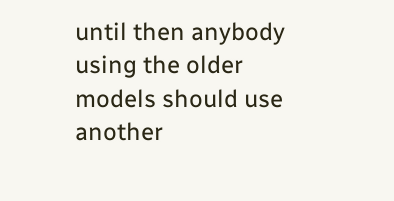until then anybody using the older models should use another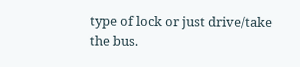type of lock or just drive/take the bus.